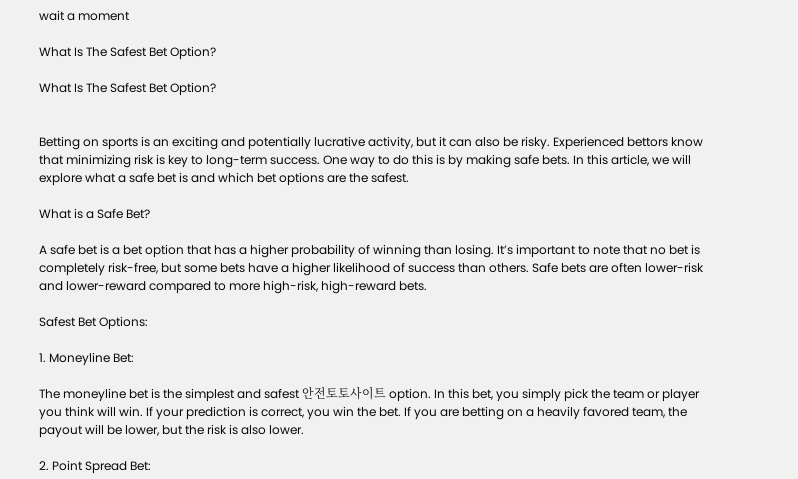wait a moment

What Is The Safest Bet Option?

What Is The Safest Bet Option?


Betting on sports is an exciting and potentially lucrative activity, but it can also be risky. Experienced bettors know that minimizing risk is key to long-term success. One way to do this is by making safe bets. In this article, we will explore what a safe bet is and which bet options are the safest.

What is a Safe Bet?

A safe bet is a bet option that has a higher probability of winning than losing. It’s important to note that no bet is completely risk-free, but some bets have a higher likelihood of success than others. Safe bets are often lower-risk and lower-reward compared to more high-risk, high-reward bets.

Safest Bet Options:

1. Moneyline Bet:

The moneyline bet is the simplest and safest 안전토토사이트 option. In this bet, you simply pick the team or player you think will win. If your prediction is correct, you win the bet. If you are betting on a heavily favored team, the payout will be lower, but the risk is also lower.

2. Point Spread Bet: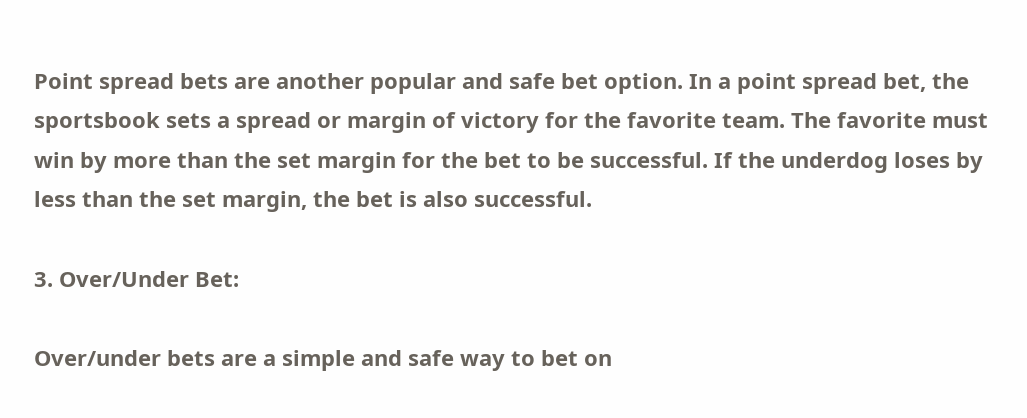Point spread bets are another popular and safe bet option. In a point spread bet, the sportsbook sets a spread or margin of victory for the favorite team. The favorite must win by more than the set margin for the bet to be successful. If the underdog loses by less than the set margin, the bet is also successful.

3. Over/Under Bet:

Over/under bets are a simple and safe way to bet on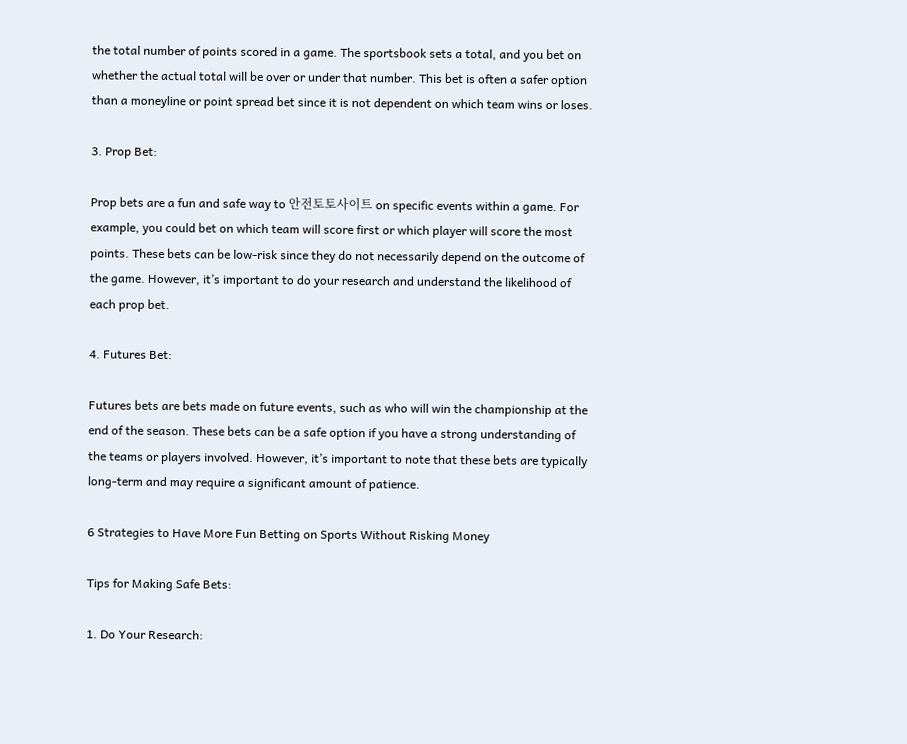the total number of points scored in a game. The sportsbook sets a total, and you bet on whether the actual total will be over or under that number. This bet is often a safer option than a moneyline or point spread bet since it is not dependent on which team wins or loses.

3. Prop Bet:

Prop bets are a fun and safe way to 안전토토사이트 on specific events within a game. For example, you could bet on which team will score first or which player will score the most points. These bets can be low-risk since they do not necessarily depend on the outcome of the game. However, it’s important to do your research and understand the likelihood of each prop bet.

4. Futures Bet:

Futures bets are bets made on future events, such as who will win the championship at the end of the season. These bets can be a safe option if you have a strong understanding of the teams or players involved. However, it’s important to note that these bets are typically long-term and may require a significant amount of patience.

6 Strategies to Have More Fun Betting on Sports Without Risking Money

Tips for Making Safe Bets:

1. Do Your Research: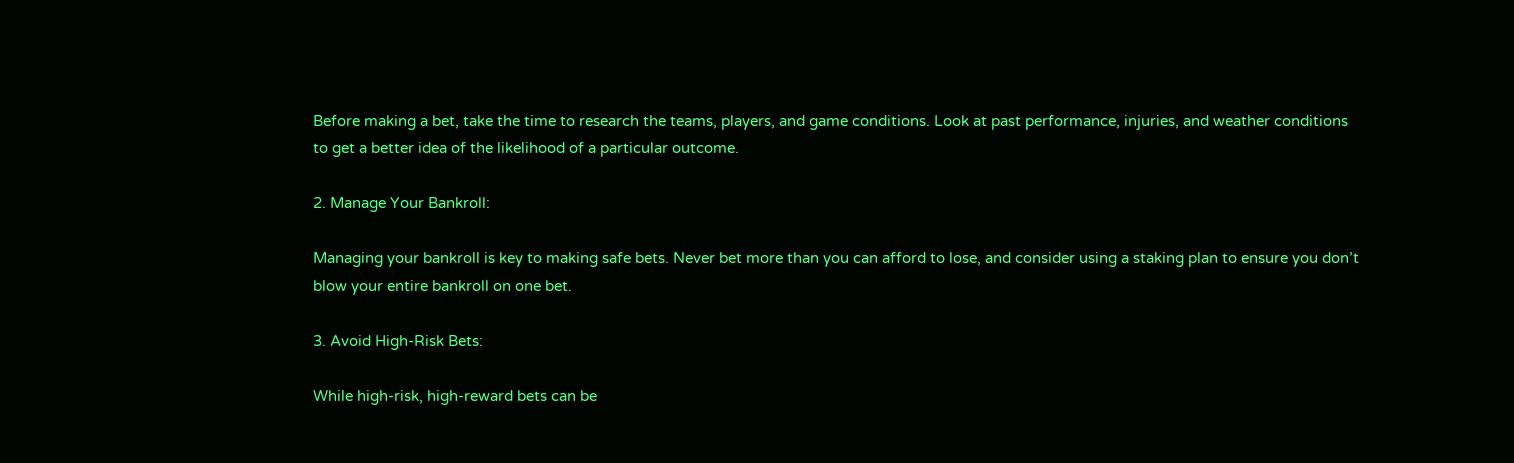Before making a bet, take the time to research the teams, players, and game conditions. Look at past performance, injuries, and weather conditions to get a better idea of the likelihood of a particular outcome.

2. Manage Your Bankroll:

Managing your bankroll is key to making safe bets. Never bet more than you can afford to lose, and consider using a staking plan to ensure you don’t blow your entire bankroll on one bet.

3. Avoid High-Risk Bets:

While high-risk, high-reward bets can be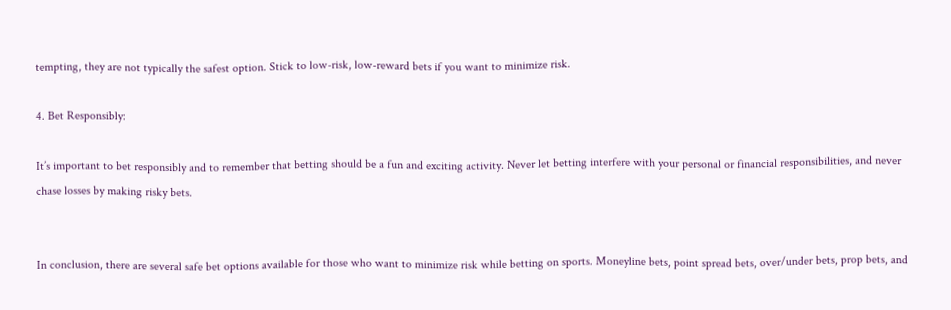tempting, they are not typically the safest option. Stick to low-risk, low-reward bets if you want to minimize risk.

4. Bet Responsibly:

It’s important to bet responsibly and to remember that betting should be a fun and exciting activity. Never let betting interfere with your personal or financial responsibilities, and never chase losses by making risky bets.


In conclusion, there are several safe bet options available for those who want to minimize risk while betting on sports. Moneyline bets, point spread bets, over/under bets, prop bets, and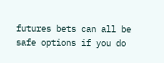futures bets can all be safe options if you do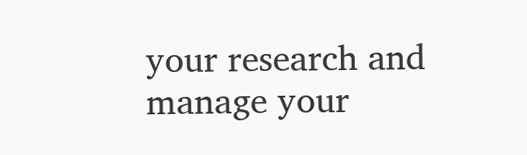your research and manage your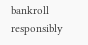bankroll responsibly